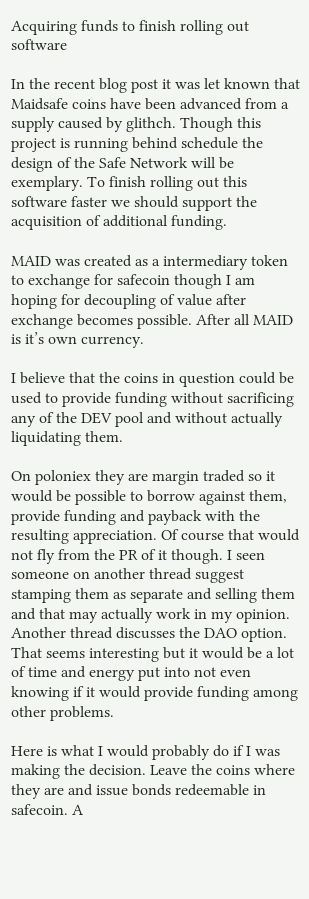Acquiring funds to finish rolling out software

In the recent blog post it was let known that Maidsafe coins have been advanced from a supply caused by glithch. Though this project is running behind schedule the design of the Safe Network will be exemplary. To finish rolling out this software faster we should support the acquisition of additional funding.

MAID was created as a intermediary token to exchange for safecoin though I am hoping for decoupling of value after exchange becomes possible. After all MAID is it’s own currency.

I believe that the coins in question could be used to provide funding without sacrificing any of the DEV pool and without actually liquidating them.

On poloniex they are margin traded so it would be possible to borrow against them, provide funding and payback with the resulting appreciation. Of course that would not fly from the PR of it though. I seen someone on another thread suggest stamping them as separate and selling them and that may actually work in my opinion. Another thread discusses the DAO option. That seems interesting but it would be a lot of time and energy put into not even knowing if it would provide funding among other problems.

Here is what I would probably do if I was making the decision. Leave the coins where they are and issue bonds redeemable in safecoin. A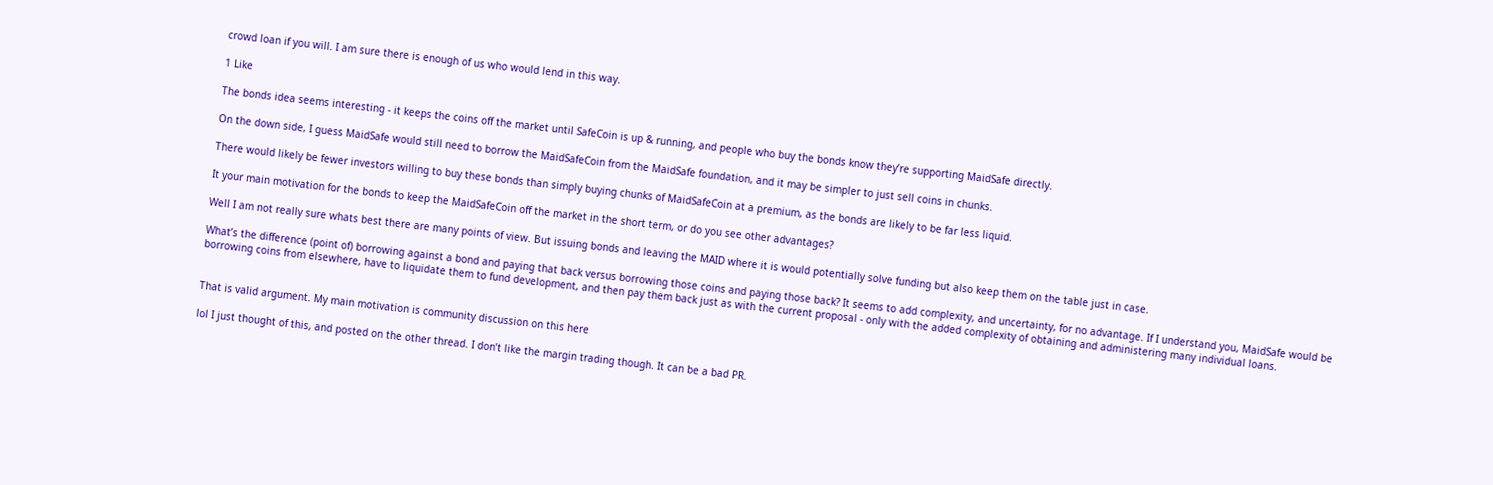crowd loan if you will. I am sure there is enough of us who would lend in this way.

1 Like

The bonds idea seems interesting - it keeps the coins off the market until SafeCoin is up & running, and people who buy the bonds know they’re supporting MaidSafe directly.

On the down side, I guess MaidSafe would still need to borrow the MaidSafeCoin from the MaidSafe foundation, and it may be simpler to just sell coins in chunks.

There would likely be fewer investors willing to buy these bonds than simply buying chunks of MaidSafeCoin at a premium, as the bonds are likely to be far less liquid.

It your main motivation for the bonds to keep the MaidSafeCoin off the market in the short term, or do you see other advantages?

Well I am not really sure whats best there are many points of view. But issuing bonds and leaving the MAID where it is would potentially solve funding but also keep them on the table just in case.

What’s the difference (point of) borrowing against a bond and paying that back versus borrowing those coins and paying those back? It seems to add complexity, and uncertainty, for no advantage. If I understand you, MaidSafe would be borrowing coins from elsewhere, have to liquidate them to fund development, and then pay them back just as with the current proposal - only with the added complexity of obtaining and administering many individual loans.


That is valid argument. My main motivation is community discussion on this here

lol I just thought of this, and posted on the other thread. I don’t like the margin trading though. It can be a bad PR.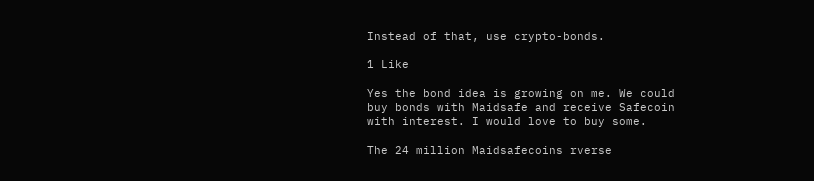Instead of that, use crypto-bonds.

1 Like

Yes the bond idea is growing on me. We could buy bonds with Maidsafe and receive Safecoin with interest. I would love to buy some.

The 24 million Maidsafecoins rverse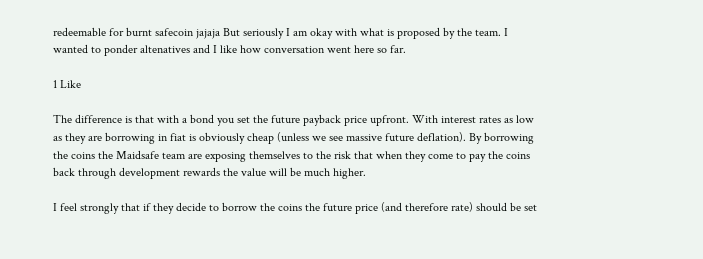redeemable for burnt safecoin jajaja But seriously I am okay with what is proposed by the team. I wanted to ponder altenatives and I like how conversation went here so far.

1 Like

The difference is that with a bond you set the future payback price upfront. With interest rates as low as they are borrowing in fiat is obviously cheap (unless we see massive future deflation). By borrowing the coins the Maidsafe team are exposing themselves to the risk that when they come to pay the coins back through development rewards the value will be much higher.

I feel strongly that if they decide to borrow the coins the future price (and therefore rate) should be set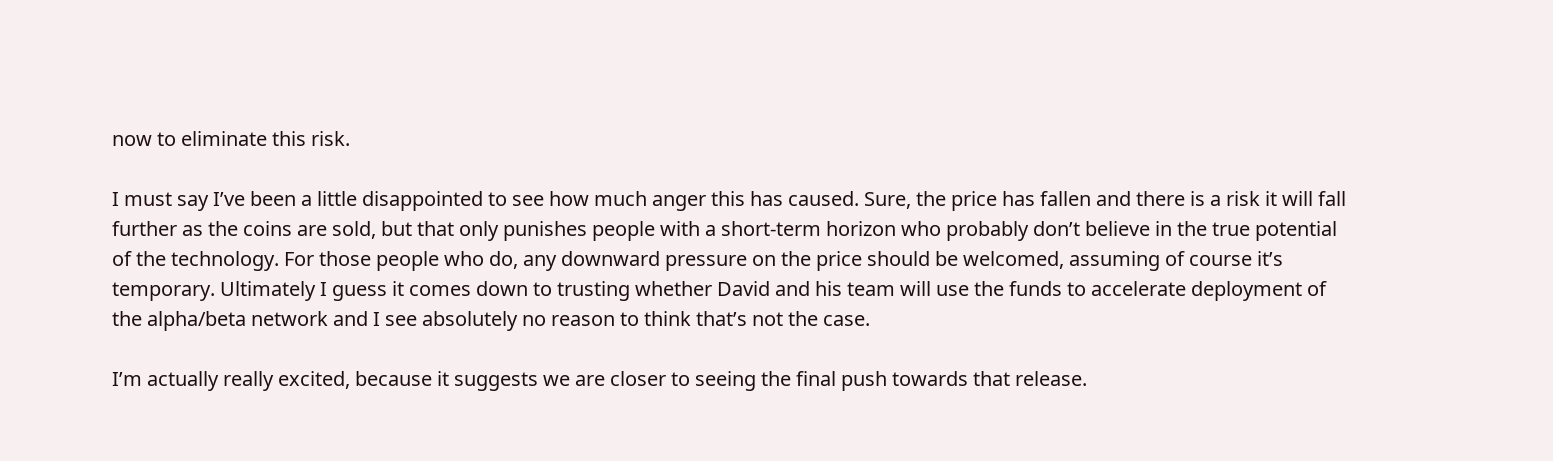now to eliminate this risk.

I must say I’ve been a little disappointed to see how much anger this has caused. Sure, the price has fallen and there is a risk it will fall further as the coins are sold, but that only punishes people with a short-term horizon who probably don’t believe in the true potential of the technology. For those people who do, any downward pressure on the price should be welcomed, assuming of course it’s temporary. Ultimately I guess it comes down to trusting whether David and his team will use the funds to accelerate deployment of the alpha/beta network and I see absolutely no reason to think that’s not the case.

I’m actually really excited, because it suggests we are closer to seeing the final push towards that release.